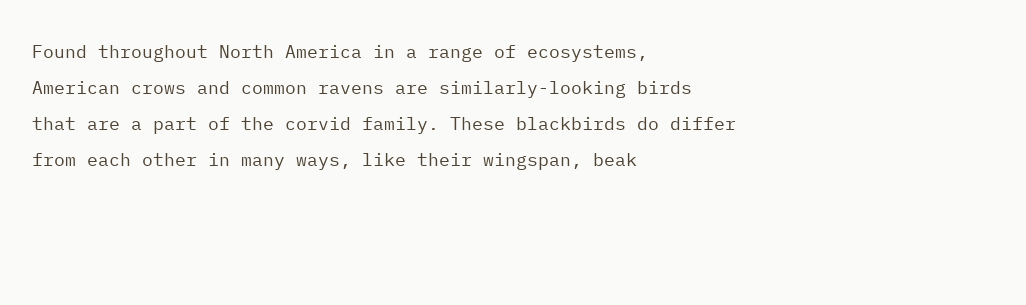Found throughout North America in a range of ecosystems, American crows and common ravens are similarly-looking birds that are a part of the corvid family. These blackbirds do differ from each other in many ways, like their wingspan, beak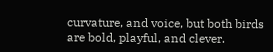curvature, and voice, but both birds are bold, playful, and clever.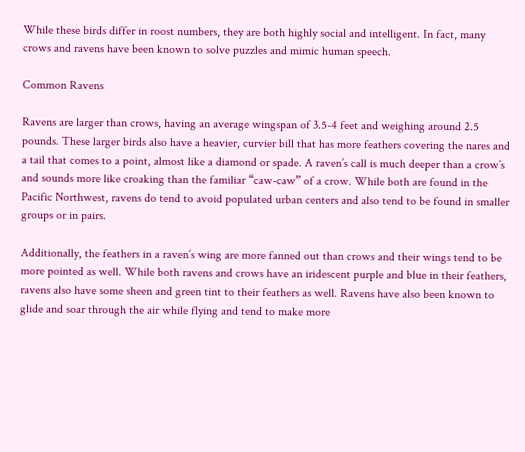While these birds differ in roost numbers, they are both highly social and intelligent. In fact, many crows and ravens have been known to solve puzzles and mimic human speech.

Common Ravens

Ravens are larger than crows, having an average wingspan of 3.5-4 feet and weighing around 2.5 pounds. These larger birds also have a heavier, curvier bill that has more feathers covering the nares and a tail that comes to a point, almost like a diamond or spade. A raven’s call is much deeper than a crow’s and sounds more like croaking than the familiar “caw-caw” of a crow. While both are found in the Pacific Northwest, ravens do tend to avoid populated urban centers and also tend to be found in smaller groups or in pairs.

Additionally, the feathers in a raven’s wing are more fanned out than crows and their wings tend to be more pointed as well. While both ravens and crows have an iridescent purple and blue in their feathers, ravens also have some sheen and green tint to their feathers as well. Ravens have also been known to glide and soar through the air while flying and tend to make more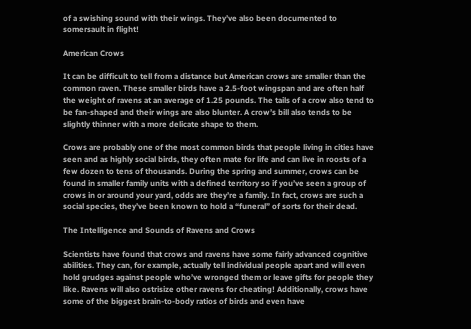of a swishing sound with their wings. They’ve also been documented to somersault in flight!

American Crows

It can be difficult to tell from a distance but American crows are smaller than the common raven. These smaller birds have a 2.5-foot wingspan and are often half the weight of ravens at an average of 1.25 pounds. The tails of a crow also tend to be fan-shaped and their wings are also blunter. A crow’s bill also tends to be slightly thinner with a more delicate shape to them.

Crows are probably one of the most common birds that people living in cities have seen and as highly social birds, they often mate for life and can live in roosts of a few dozen to tens of thousands. During the spring and summer, crows can be found in smaller family units with a defined territory so if you’ve seen a group of crows in or around your yard, odds are they’re a family. In fact, crows are such a social species, they’ve been known to hold a “funeral” of sorts for their dead.

The Intelligence and Sounds of Ravens and Crows

Scientists have found that crows and ravens have some fairly advanced cognitive abilities. They can, for example, actually tell individual people apart and will even hold grudges against people who’ve wronged them or leave gifts for people they like. Ravens will also ostrisize other ravens for cheating! Additionally, crows have some of the biggest brain-to-body ratios of birds and even have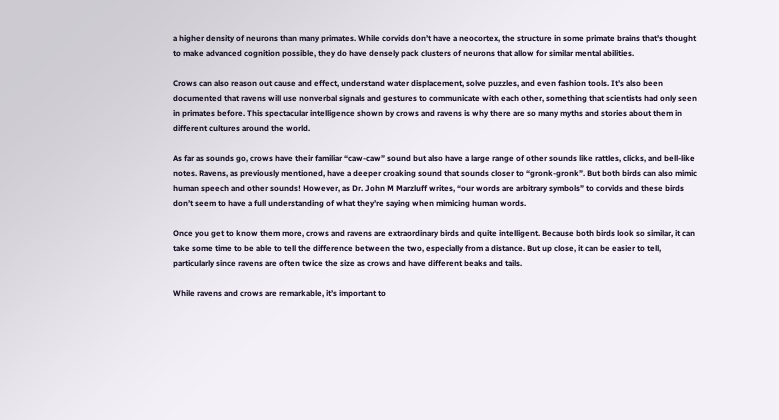a higher density of neurons than many primates. While corvids don’t have a neocortex, the structure in some primate brains that’s thought to make advanced cognition possible, they do have densely pack clusters of neurons that allow for similar mental abilities.

Crows can also reason out cause and effect, understand water displacement, solve puzzles, and even fashion tools. It’s also been documented that ravens will use nonverbal signals and gestures to communicate with each other, something that scientists had only seen in primates before. This spectacular intelligence shown by crows and ravens is why there are so many myths and stories about them in different cultures around the world.

As far as sounds go, crows have their familiar “caw-caw” sound but also have a large range of other sounds like rattles, clicks, and bell-like notes. Ravens, as previously mentioned, have a deeper croaking sound that sounds closer to “gronk-gronk”. But both birds can also mimic human speech and other sounds! However, as Dr. John M Marzluff writes, “our words are arbitrary symbols” to corvids and these birds don’t seem to have a full understanding of what they’re saying when mimicing human words.

Once you get to know them more, crows and ravens are extraordinary birds and quite intelligent. Because both birds look so similar, it can take some time to be able to tell the difference between the two, especially from a distance. But up close, it can be easier to tell, particularly since ravens are often twice the size as crows and have different beaks and tails.

While ravens and crows are remarkable, it’s important to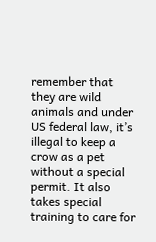remember that they are wild animals and under US federal law, it’s illegal to keep a crow as a pet without a special permit. It also takes special training to care for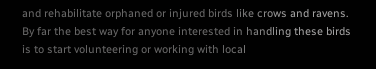and rehabilitate orphaned or injured birds like crows and ravens. By far the best way for anyone interested in handling these birds is to start volunteering or working with local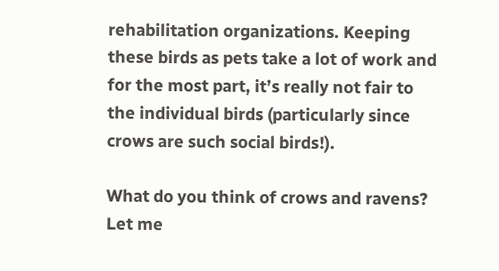rehabilitation organizations. Keeping these birds as pets take a lot of work and for the most part, it’s really not fair to the individual birds (particularly since crows are such social birds!).

What do you think of crows and ravens? Let me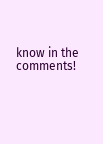know in the comments!